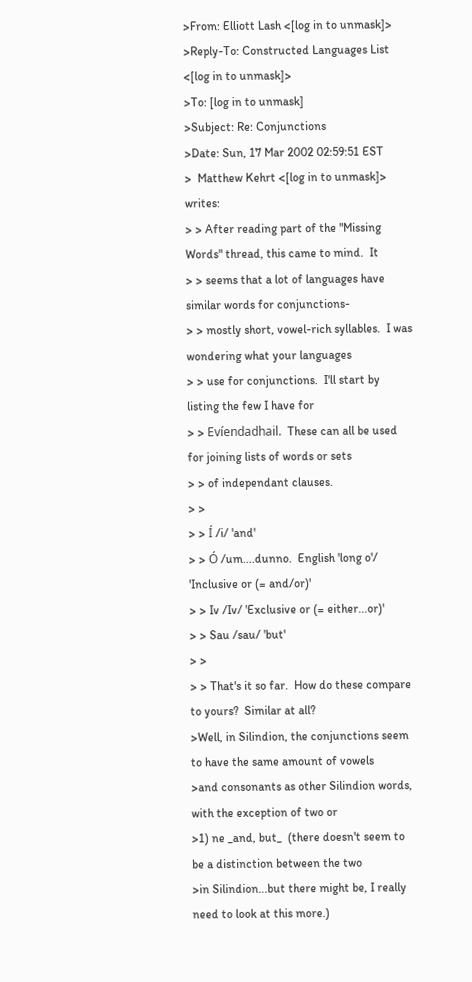>From: Elliott Lash <[log in to unmask]>
>Reply-To: Constructed Languages List <[log in to unmask]>
>To: [log in to unmask]
>Subject: Re: Conjunctions
>Date: Sun, 17 Mar 2002 02:59:51 EST
>  Matthew Kehrt <[log in to unmask]> writes:
> > After reading part of the "Missing Words" thread, this came to mind.  It
> > seems that a lot of languages have similar words for conjunctions-
> > mostly short, vowel-rich syllables.  I was wondering what your languages
> > use for conjunctions.  I'll start by listing the few I have for
> > Evíendadhail.  These can all be used for joining lists of words or sets
> > of independant clauses.
> >
> > Í /i/ 'and'
> > Ó /um....dunno.  English 'long o'/ 'Inclusive or (= and/or)'
> > Iv /Iv/ 'Exclusive or (= either...or)'
> > Sau /sau/ 'but'
> >
> > That's it so far.  How do these compare to yours?  Similar at all?
>Well, in Silindion, the conjunctions seem to have the same amount of vowels
>and consonants as other Silindion words, with the exception of two or
>1) ne _and, but_  (there doesn't seem to be a distinction between the two
>in Silindion...but there might be, I really need to look at this more.)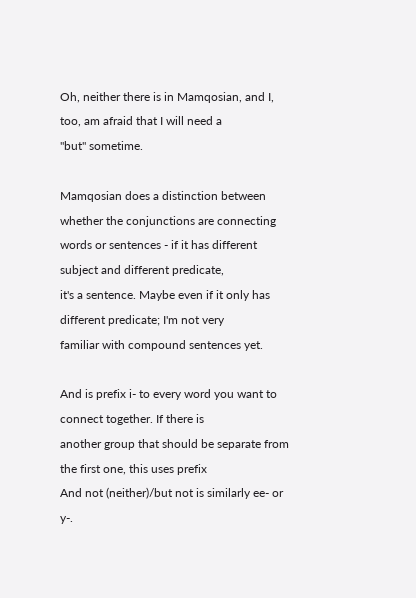Oh, neither there is in Mamqosian, and I, too, am afraid that I will need a
"but" sometime.

Mamqosian does a distinction between whether the conjunctions are connecting
words or sentences - if it has different subject and different predicate,
it's a sentence. Maybe even if it only has different predicate; I'm not very
familiar with compound sentences yet.

And is prefix i- to every word you want to connect together. If there is
another group that should be separate from the first one, this uses prefix
And not (neither)/but not is similarly ee- or y-.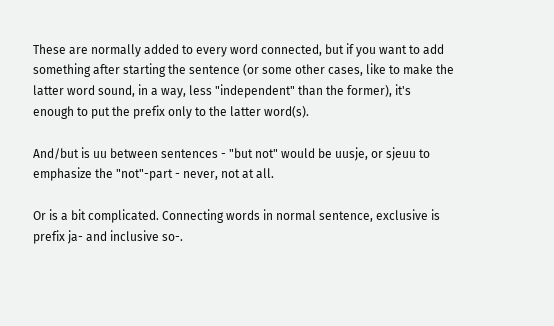These are normally added to every word connected, but if you want to add
something after starting the sentence (or some other cases, like to make the
latter word sound, in a way, less "independent" than the former), it's
enough to put the prefix only to the latter word(s).

And/but is uu between sentences - "but not" would be uusje, or sjeuu to
emphasize the "not"-part - never, not at all.

Or is a bit complicated. Connecting words in normal sentence, exclusive is
prefix ja- and inclusive so-.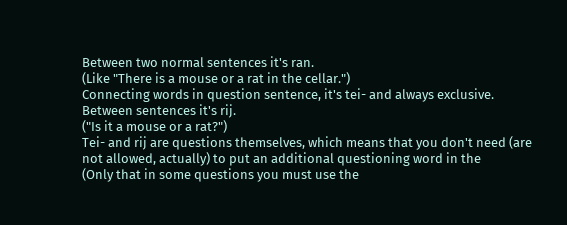Between two normal sentences it's ran.
(Like "There is a mouse or a rat in the cellar.")
Connecting words in question sentence, it's tei- and always exclusive.
Between sentences it's rij.
("Is it a mouse or a rat?")
Tei- and rij are questions themselves, which means that you don't need (are
not allowed, actually) to put an additional questioning word in the
(Only that in some questions you must use the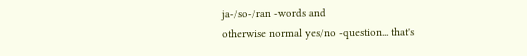ja-/so-/ran -words and
otherwise normal yes/no -question... that's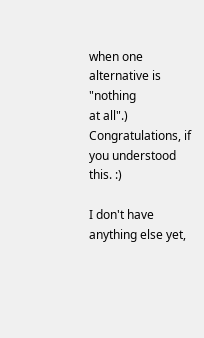when one alternative is "nothing
at all".)
Congratulations, if you understood this. :)

I don't have anything else yet,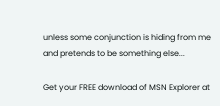unless some conjunction is hiding from me
and pretends to be something else...

Get your FREE download of MSN Explorer at